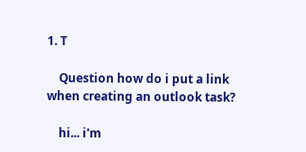1. T

    Question how do i put a link when creating an outlook task?

    hi... i'm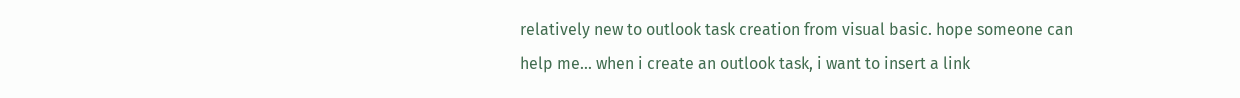relatively new to outlook task creation from visual basic. hope someone can help me... when i create an outlook task, i want to insert a link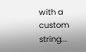with a custom string...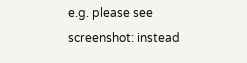e.g. please see screenshot: instead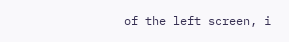of the left screen, i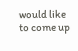would like to come up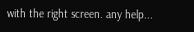with the right screen. any help...